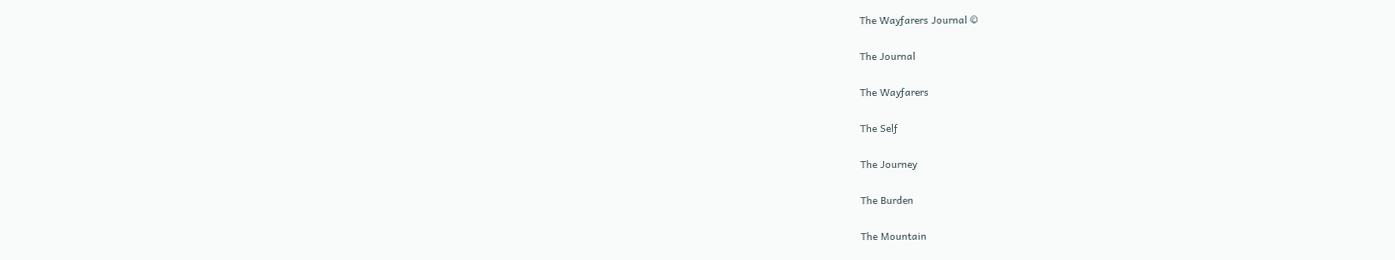The Wayƒarers Journal ©

The Journal

The Wayƒarers

The Selƒ

The Journey

The Burden

The Mountain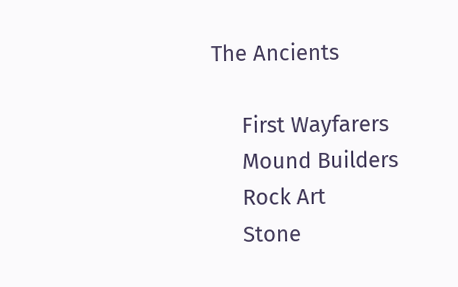The Ancients

     First Wayfarers
     Mound Builders
     Rock Art
     Stone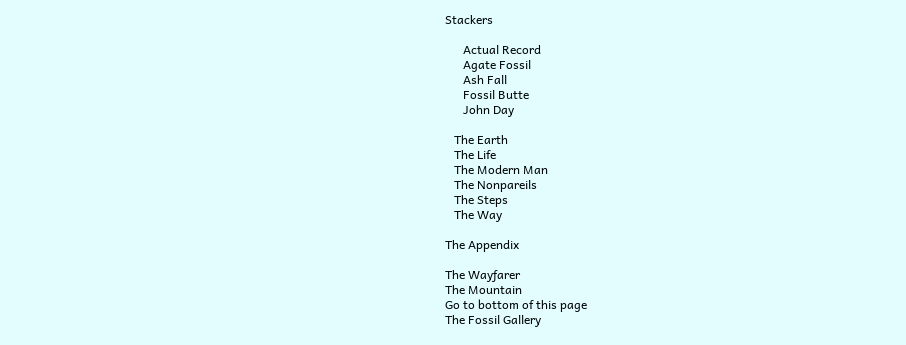Stackers

      Actual Record
      Agate Fossil
      Ash Fall
      Fossil Butte
      John Day

   The Earth
   The Life
   The Modern Man
   The Nonpareils
   The Steps
   The Way

The Appendix

The Wayƒarer
The Mountain
Go to bottom of this page
The Fossil Gallery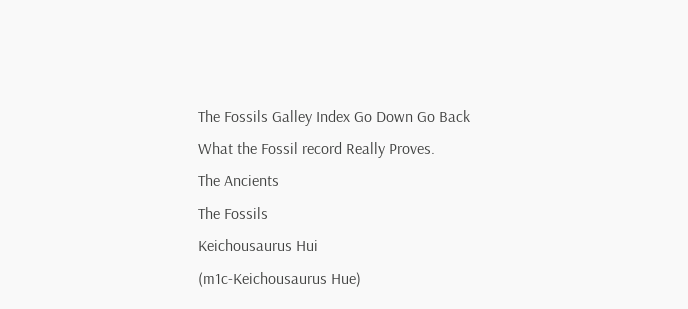The Fossils Galley Index Go Down Go Back
What the Fossil record Really Proves.
The Ancients
The Fossils
Keichousaurus Hui
(m1c-Keichousaurus Hue)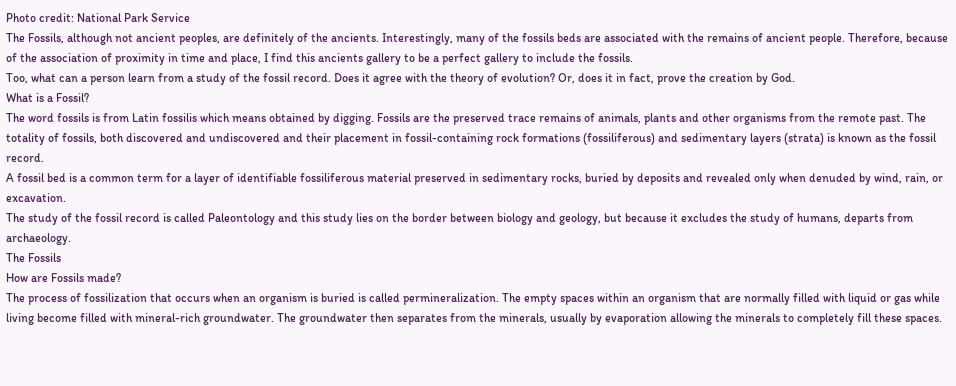Photo credit: National Park Service
The Fossils, although not ancient peoples, are definitely of the ancients. Interestingly, many of the fossils beds are associated with the remains of ancient people. Therefore, because of the association of proximity in time and place, I find this ancients gallery to be a perfect gallery to include the fossils.
Too, what can a person learn from a study of the fossil record. Does it agree with the theory of evolution? Or, does it in fact, prove the creation by God.
What is a Fossil?
The word fossils is from Latin fossilis which means obtained by digging. Fossils are the preserved trace remains of animals, plants and other organisms from the remote past. The totality of fossils, both discovered and undiscovered and their placement in fossil-containing rock formations (fossiliferous) and sedimentary layers (strata) is known as the fossil record.
A fossil bed is a common term for a layer of identifiable fossiliferous material preserved in sedimentary rocks, buried by deposits and revealed only when denuded by wind, rain, or excavation.
The study of the fossil record is called Paleontology and this study lies on the border between biology and geology, but because it excludes the study of humans, departs from archaeology.
The Fossils
How are Fossils made?
The process of fossilization that occurs when an organism is buried is called permineralization. The empty spaces within an organism that are normally filled with liquid or gas while living become filled with mineral-rich groundwater. The groundwater then separates from the minerals, usually by evaporation allowing the minerals to completely fill these spaces.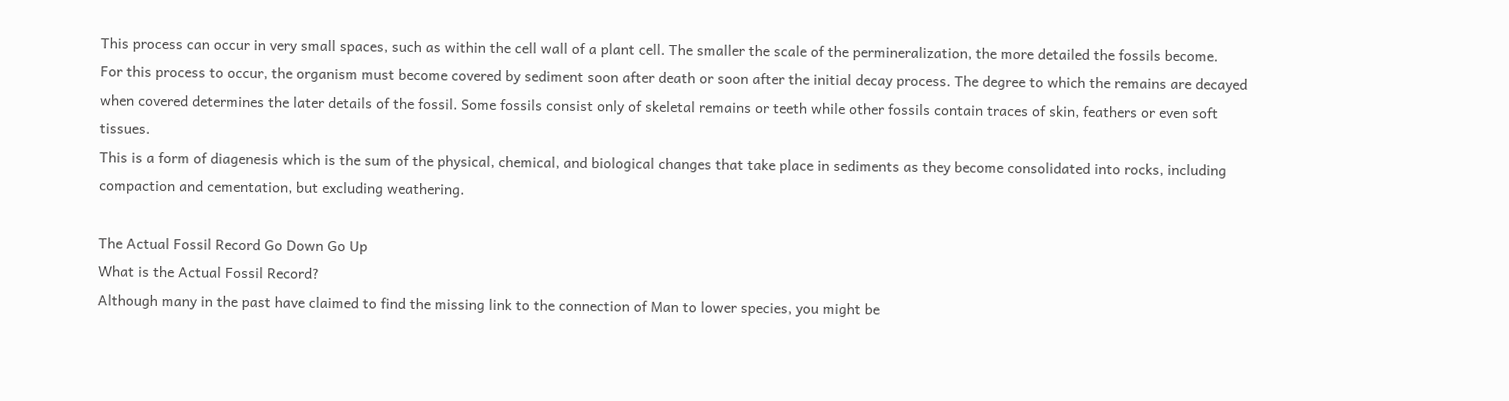This process can occur in very small spaces, such as within the cell wall of a plant cell. The smaller the scale of the permineralization, the more detailed the fossils become.
For this process to occur, the organism must become covered by sediment soon after death or soon after the initial decay process. The degree to which the remains are decayed when covered determines the later details of the fossil. Some fossils consist only of skeletal remains or teeth while other fossils contain traces of skin, feathers or even soft tissues.
This is a form of diagenesis which is the sum of the physical, chemical, and biological changes that take place in sediments as they become consolidated into rocks, including compaction and cementation, but excluding weathering.

The Actual Fossil Record Go Down Go Up
What is the Actual Fossil Record?
Although many in the past have claimed to find the missing link to the connection of Man to lower species, you might be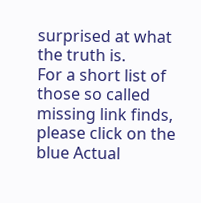surprised at what the truth is.
For a short list of those so called missing link finds, please click on the blue Actual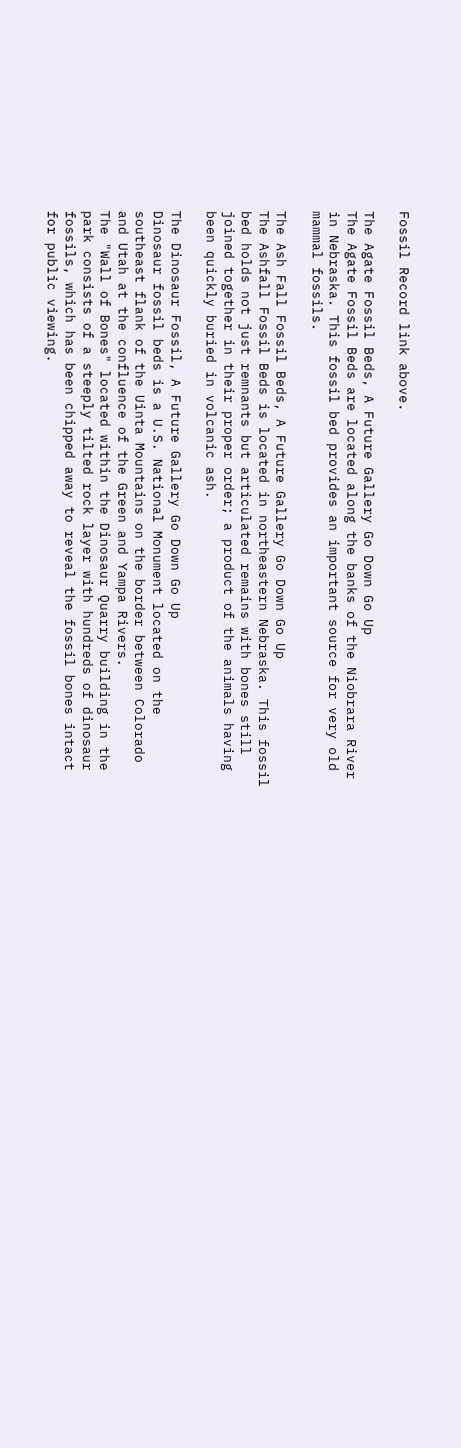Fossil Record link above.

The Agate Fossil Beds, A Future Gallery Go Down Go Up
The Agate Fossil Beds are located along the banks of the Niobrara River in Nebraska. This fossil bed provides an important source for very old mammal fossils.

The Ash Fall Fossil Beds, A Future Gallery Go Down Go Up
The Ashfall Fossil Beds is located in northeastern Nebraska. This fossil bed holds not just remnants but articulated remains with bones still joined together in their proper order; a product of the animals having been quickly buried in volcanic ash.

The Dinosaur Fossil, A Future Gallery Go Down Go Up
Dinosaur fossil beds is a U.S. National Monument located on the southeast flank of the Uinta Mountains on the border between Colorado and Utah at the confluence of the Green and Yampa Rivers.
The "Wall of Bones" located within the Dinosaur Quarry building in the park consists of a steeply tilted rock layer with hundreds of dinosaur fossils, which has been chipped away to reveal the fossil bones intact for public viewing.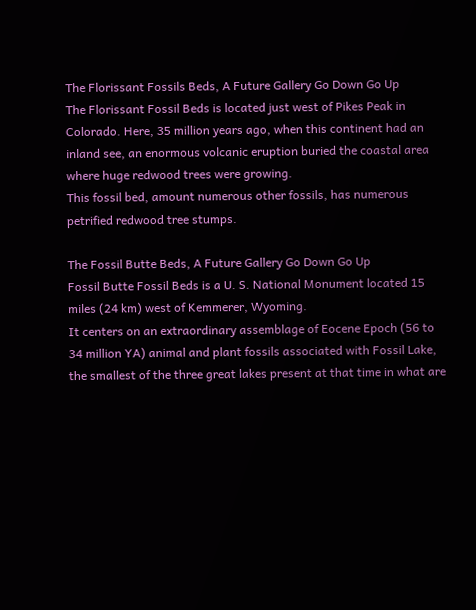The Florissant Fossils Beds, A Future Gallery Go Down Go Up
The Florissant Fossil Beds is located just west of Pikes Peak in Colorado. Here, 35 million years ago, when this continent had an inland see, an enormous volcanic eruption buried the coastal area where huge redwood trees were growing.
This fossil bed, amount numerous other fossils, has numerous petrified redwood tree stumps.

The Fossil Butte Beds, A Future Gallery Go Down Go Up
Fossil Butte Fossil Beds is a U. S. National Monument located 15 miles (24 km) west of Kemmerer, Wyoming.
It centers on an extraordinary assemblage of Eocene Epoch (56 to 34 million YA) animal and plant fossils associated with Fossil Lake, the smallest of the three great lakes present at that time in what are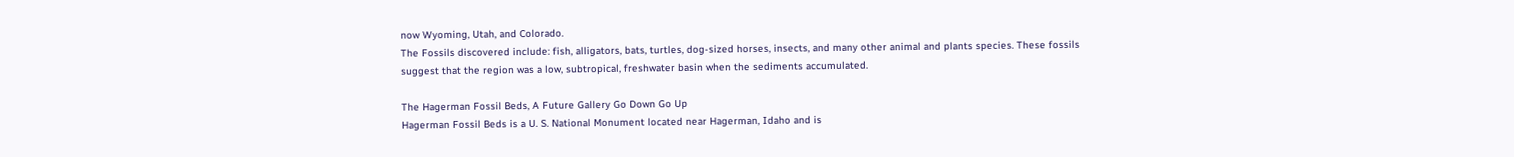now Wyoming, Utah, and Colorado.
The Fossils discovered include: fish, alligators, bats, turtles, dog-sized horses, insects, and many other animal and plants species. These fossils suggest that the region was a low, subtropical, freshwater basin when the sediments accumulated.

The Hagerman Fossil Beds, A Future Gallery Go Down Go Up
Hagerman Fossil Beds is a U. S. National Monument located near Hagerman, Idaho and is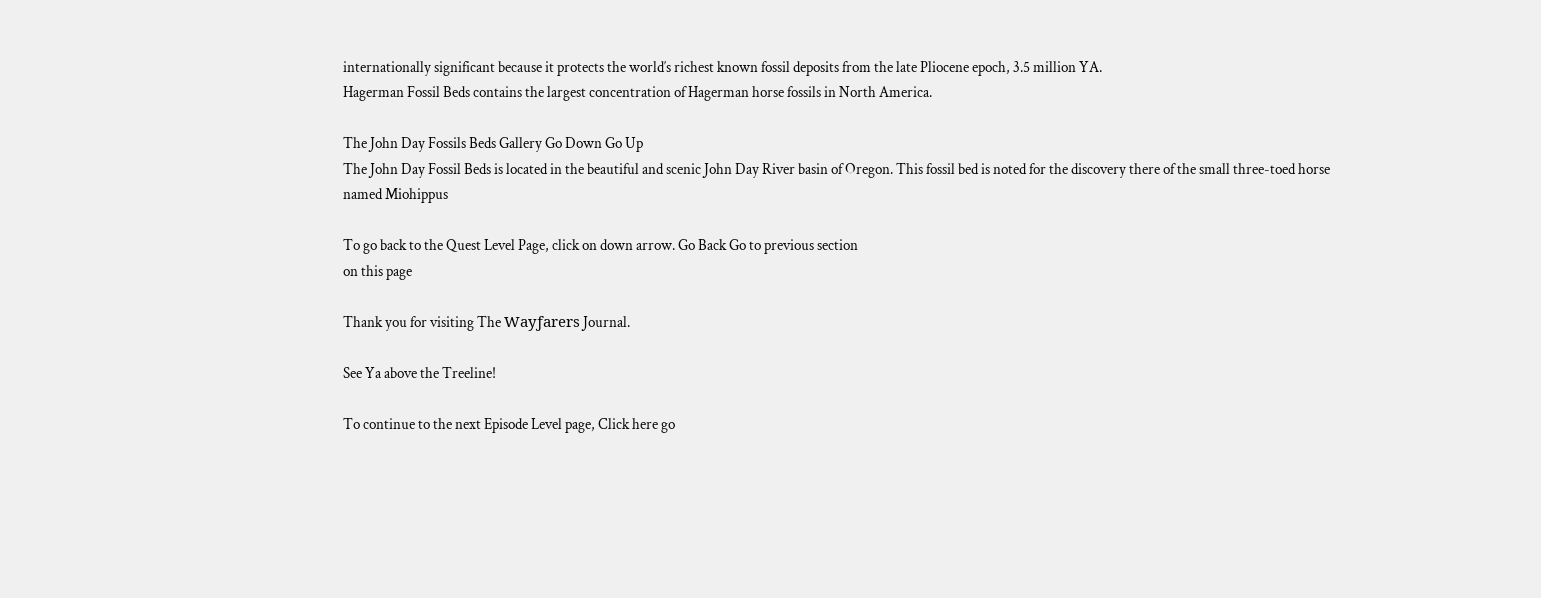internationally significant because it protects the world′s richest known fossil deposits from the late Pliocene epoch, 3.5 million YA.
Hagerman Fossil Beds contains the largest concentration of Hagerman horse fossils in North America.

The John Day Fossils Beds Gallery Go Down Go Up
The John Day Fossil Beds is located in the beautiful and scenic John Day River basin of Oregon. This fossil bed is noted for the discovery there of the small three-toed horse named Miohippus

To go back to the Quest Level Page, click on down arrow. Go Back Go to previous section
on this page

Thank you for visiting The Wayƒarers Journal.

See Ya above the Treeline!

To continue to the next Episode Level page, Click here go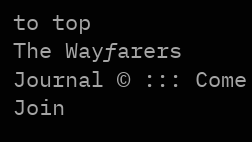to top
The Wayƒarers Journal © ::: Come Join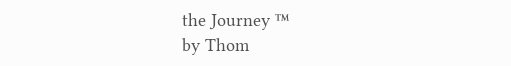the Journey ™
by Thom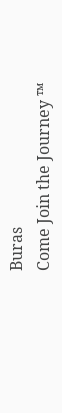Buras
Come Join the Journey ™